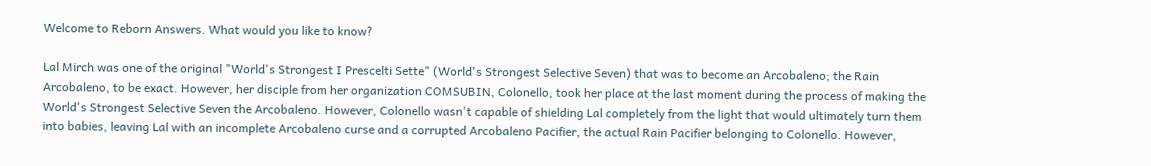Welcome to Reborn Answers. What would you like to know?

Lal Mirch was one of the original "World's Strongest I Prescelti Sette" (World's Strongest Selective Seven) that was to become an Arcobaleno; the Rain Arcobaleno, to be exact. However, her disciple from her organization COMSUBIN, Colonello, took her place at the last moment during the process of making the World's Strongest Selective Seven the Arcobaleno. However, Colonello wasn't capable of shielding Lal completely from the light that would ultimately turn them into babies, leaving Lal with an incomplete Arcobaleno curse and a corrupted Arcobaleno Pacifier, the actual Rain Pacifier belonging to Colonello. However,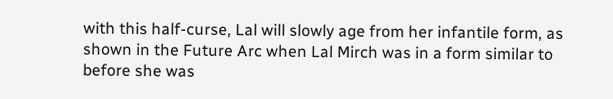with this half-curse, Lal will slowly age from her infantile form, as shown in the Future Arc when Lal Mirch was in a form similar to before she was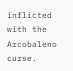inflicted with the Arcobaleno curse.